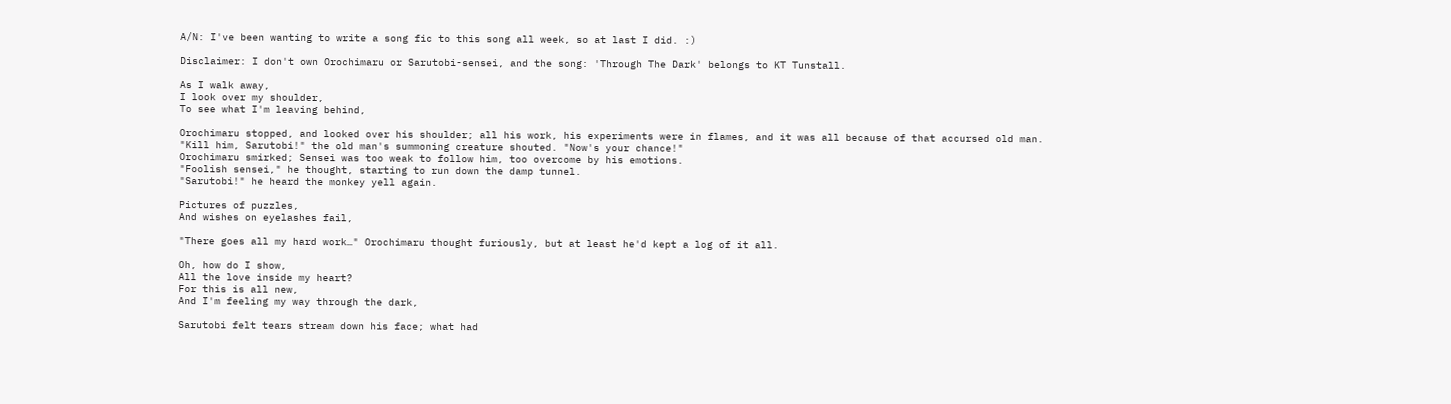A/N: I've been wanting to write a song fic to this song all week, so at last I did. :)

Disclaimer: I don't own Orochimaru or Sarutobi-sensei, and the song: 'Through The Dark' belongs to KT Tunstall.

As I walk away,
I look over my shoulder,
To see what I'm leaving behind,

Orochimaru stopped, and looked over his shoulder; all his work, his experiments were in flames, and it was all because of that accursed old man.
"Kill him, Sarutobi!" the old man's summoning creature shouted. "Now's your chance!"
Orochimaru smirked; Sensei was too weak to follow him, too overcome by his emotions.
"Foolish sensei," he thought, starting to run down the damp tunnel.
"Sarutobi!" he heard the monkey yell again.

Pictures of puzzles,
And wishes on eyelashes fail,

"There goes all my hard work…" Orochimaru thought furiously, but at least he'd kept a log of it all.

Oh, how do I show,
All the love inside my heart?
For this is all new,
And I'm feeling my way through the dark,

Sarutobi felt tears stream down his face; what had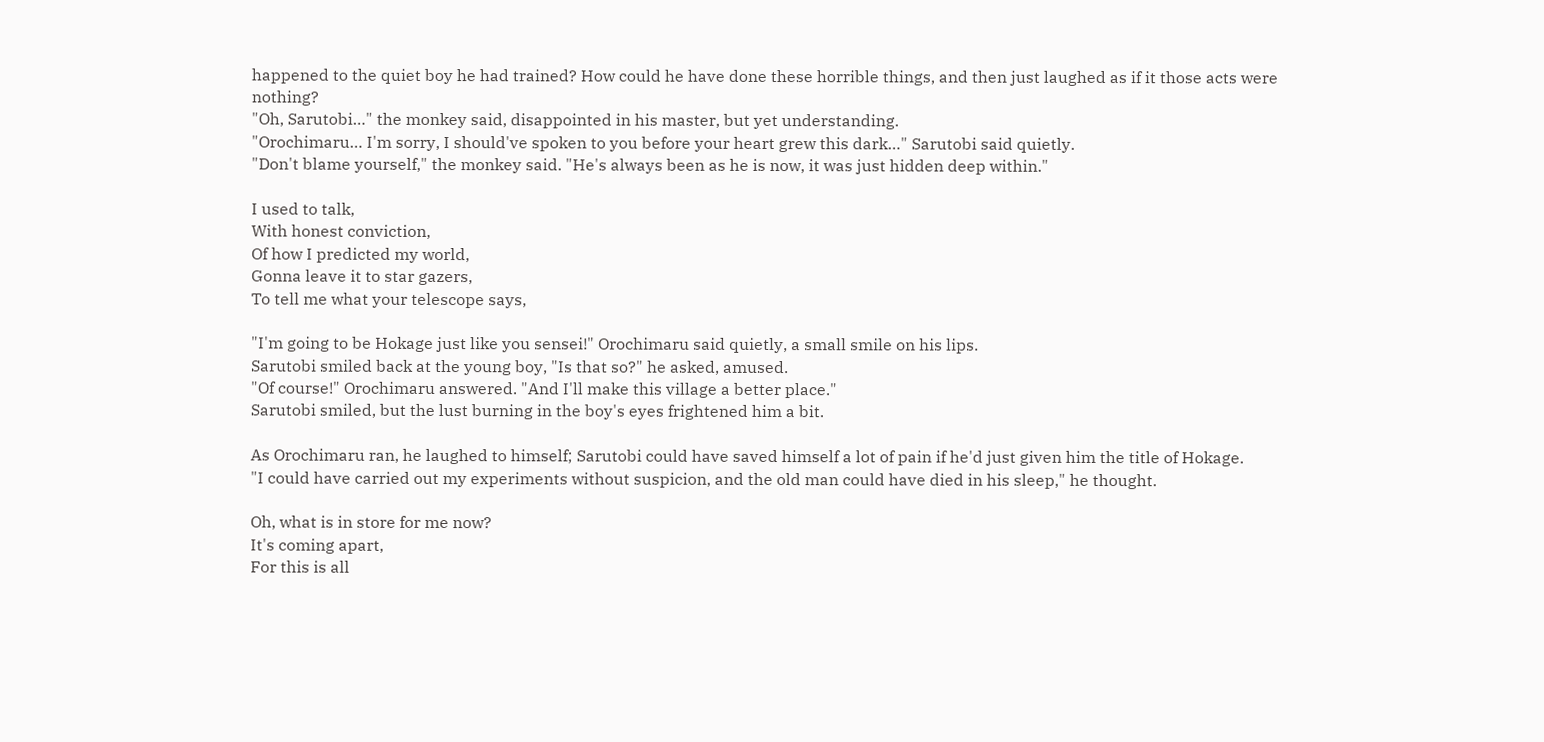happened to the quiet boy he had trained? How could he have done these horrible things, and then just laughed as if it those acts were nothing?
"Oh, Sarutobi…" the monkey said, disappointed in his master, but yet understanding.
"Orochimaru… I'm sorry, I should've spoken to you before your heart grew this dark…" Sarutobi said quietly.
"Don't blame yourself," the monkey said. "He's always been as he is now, it was just hidden deep within."

I used to talk,
With honest conviction,
Of how I predicted my world,
Gonna leave it to star gazers,
To tell me what your telescope says,

"I'm going to be Hokage just like you sensei!" Orochimaru said quietly, a small smile on his lips.
Sarutobi smiled back at the young boy, "Is that so?" he asked, amused.
"Of course!" Orochimaru answered. "And I'll make this village a better place."
Sarutobi smiled, but the lust burning in the boy's eyes frightened him a bit.

As Orochimaru ran, he laughed to himself; Sarutobi could have saved himself a lot of pain if he'd just given him the title of Hokage.
"I could have carried out my experiments without suspicion, and the old man could have died in his sleep," he thought.

Oh, what is in store for me now?
It's coming apart,
For this is all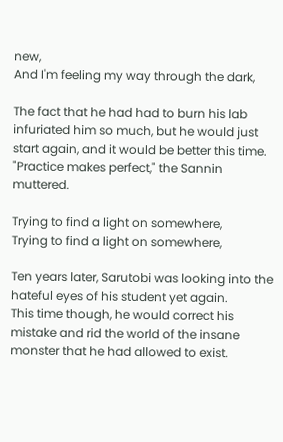new,
And I'm feeling my way through the dark,

The fact that he had had to burn his lab infuriated him so much, but he would just start again, and it would be better this time.
"Practice makes perfect," the Sannin muttered.

Trying to find a light on somewhere,
Trying to find a light on somewhere,

Ten years later, Sarutobi was looking into the hateful eyes of his student yet again.
This time though, he would correct his mistake and rid the world of the insane monster that he had allowed to exist.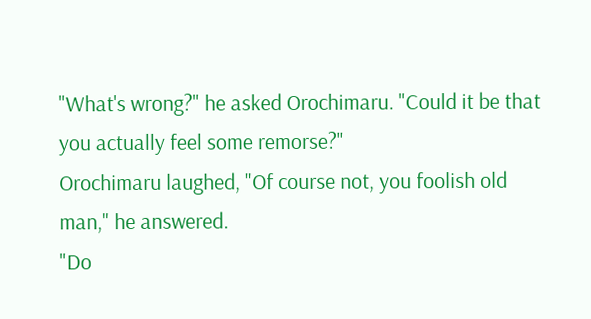"What's wrong?" he asked Orochimaru. "Could it be that you actually feel some remorse?"
Orochimaru laughed, "Of course not, you foolish old man," he answered.
"Do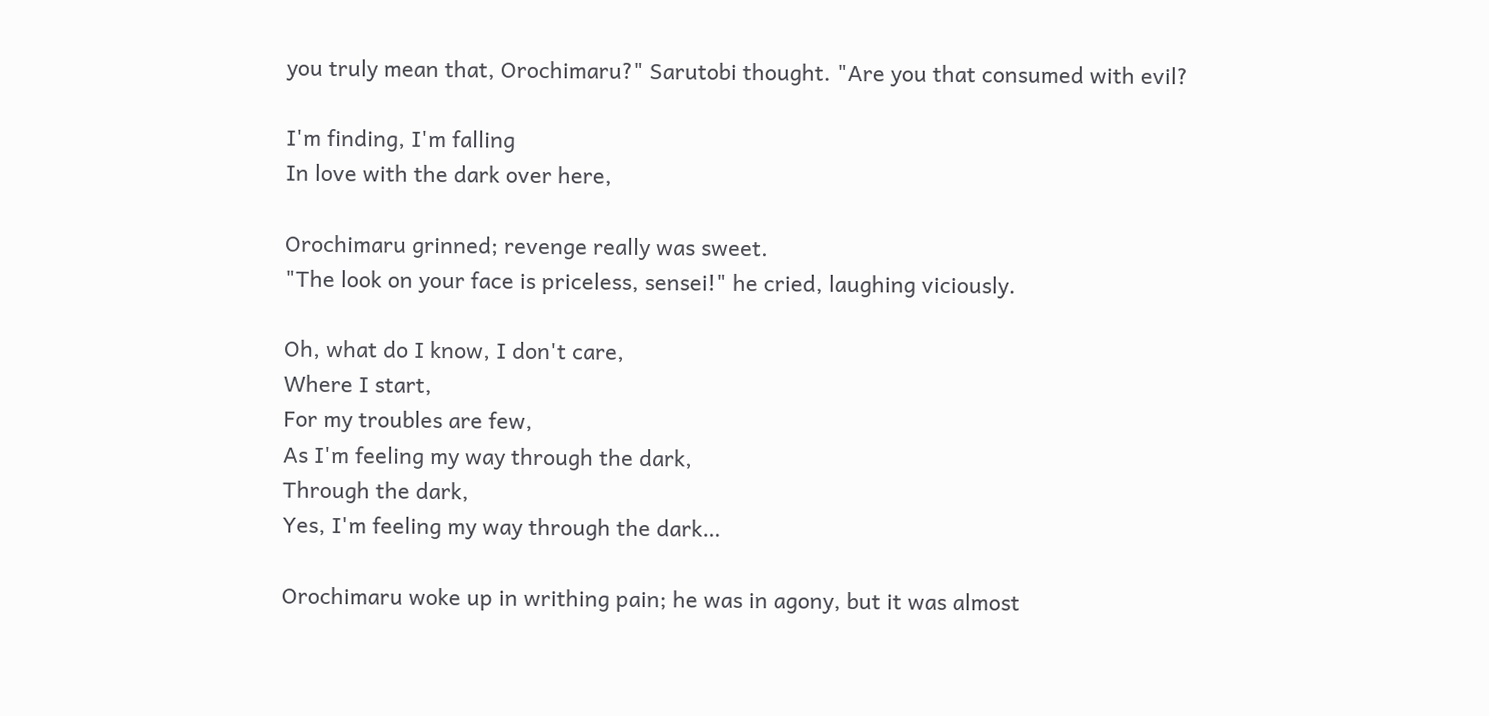you truly mean that, Orochimaru?" Sarutobi thought. "Are you that consumed with evil?

I'm finding, I'm falling
In love with the dark over here,

Orochimaru grinned; revenge really was sweet.
"The look on your face is priceless, sensei!" he cried, laughing viciously.

Oh, what do I know, I don't care,
Where I start,
For my troubles are few,
As I'm feeling my way through the dark,
Through the dark,
Yes, I'm feeling my way through the dark…

Orochimaru woke up in writhing pain; he was in agony, but it was almost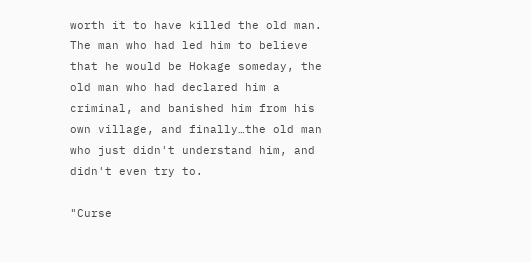worth it to have killed the old man. The man who had led him to believe that he would be Hokage someday, the old man who had declared him a criminal, and banished him from his own village, and finally…the old man who just didn't understand him, and didn't even try to.

"Curse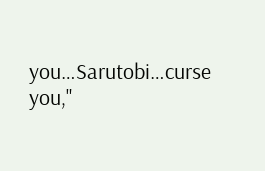you…Sarutobi…curse you,"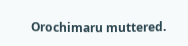Orochimaru muttered.